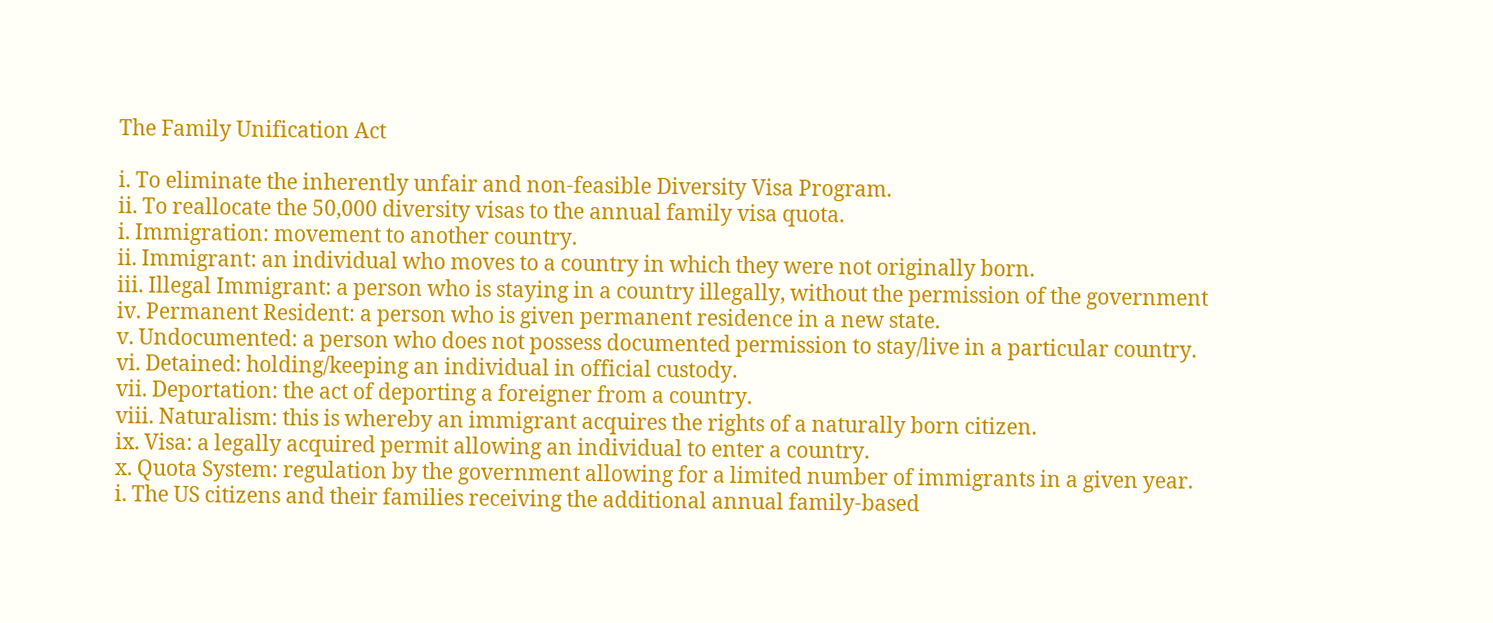The Family Unification Act

i. To eliminate the inherently unfair and non-feasible Diversity Visa Program.
ii. To reallocate the 50,000 diversity visas to the annual family visa quota.
i. Immigration: movement to another country.
ii. Immigrant: an individual who moves to a country in which they were not originally born.
iii. Illegal Immigrant: a person who is staying in a country illegally, without the permission of the government
iv. Permanent Resident: a person who is given permanent residence in a new state.
v. Undocumented: a person who does not possess documented permission to stay/live in a particular country.
vi. Detained: holding/keeping an individual in official custody.
vii. Deportation: the act of deporting a foreigner from a country.
viii. Naturalism: this is whereby an immigrant acquires the rights of a naturally born citizen.
ix. Visa: a legally acquired permit allowing an individual to enter a country.
x. Quota System: regulation by the government allowing for a limited number of immigrants in a given year.
i. The US citizens and their families receiving the additional annual family-based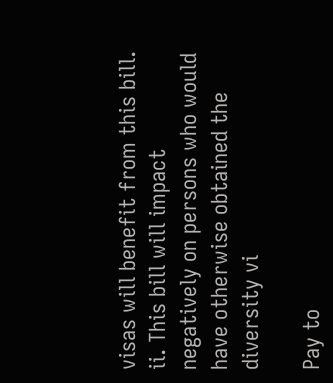visas will benefit from this bill.
ii. This bill will impact negatively on persons who would have otherwise obtained the diversity vi

Pay to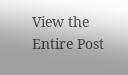View the Entire Post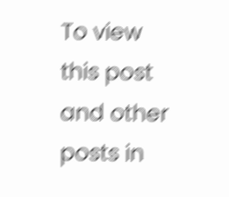To view this post and other posts in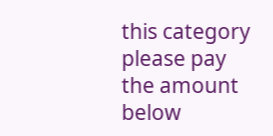this category please pay the amount below